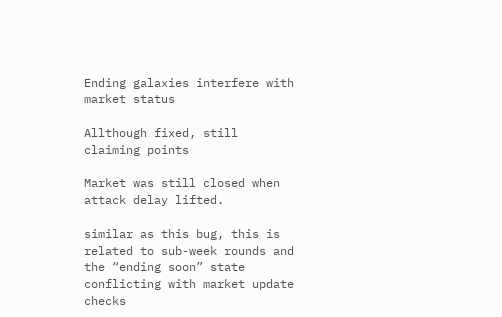Ending galaxies interfere with market status

Allthough fixed, still claiming points

Market was still closed when attack delay lifted.

similar as this bug, this is related to sub-week rounds and the “ending soon” state conflicting with market update checks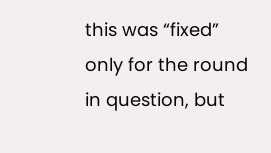this was “fixed” only for the round in question, but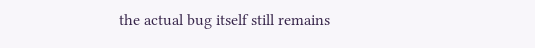the actual bug itself still remains